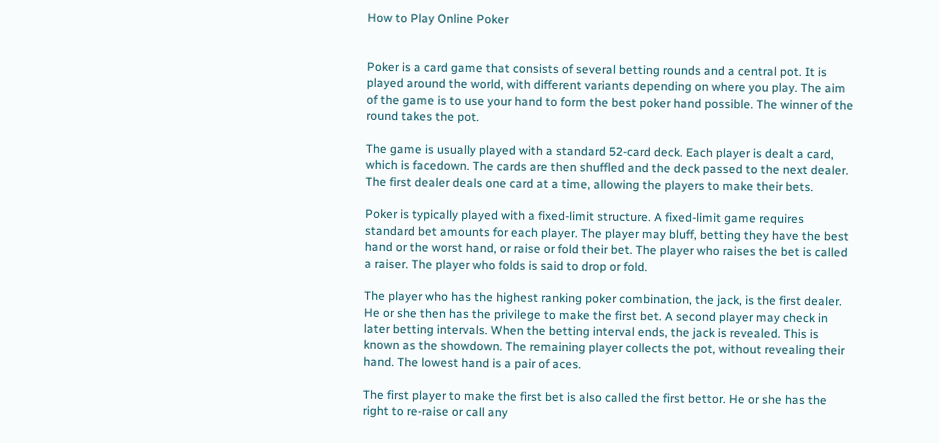How to Play Online Poker


Poker is a card game that consists of several betting rounds and a central pot. It is played around the world, with different variants depending on where you play. The aim of the game is to use your hand to form the best poker hand possible. The winner of the round takes the pot.

The game is usually played with a standard 52-card deck. Each player is dealt a card, which is facedown. The cards are then shuffled and the deck passed to the next dealer. The first dealer deals one card at a time, allowing the players to make their bets.

Poker is typically played with a fixed-limit structure. A fixed-limit game requires standard bet amounts for each player. The player may bluff, betting they have the best hand or the worst hand, or raise or fold their bet. The player who raises the bet is called a raiser. The player who folds is said to drop or fold.

The player who has the highest ranking poker combination, the jack, is the first dealer. He or she then has the privilege to make the first bet. A second player may check in later betting intervals. When the betting interval ends, the jack is revealed. This is known as the showdown. The remaining player collects the pot, without revealing their hand. The lowest hand is a pair of aces.

The first player to make the first bet is also called the first bettor. He or she has the right to re-raise or call any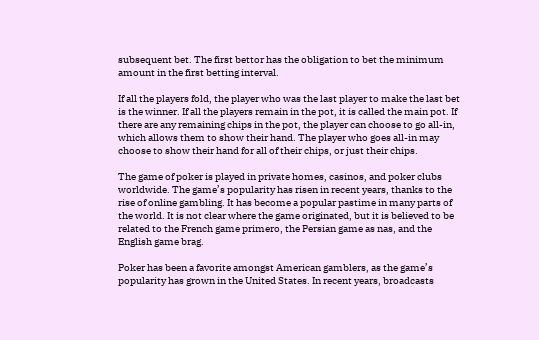subsequent bet. The first bettor has the obligation to bet the minimum amount in the first betting interval.

If all the players fold, the player who was the last player to make the last bet is the winner. If all the players remain in the pot, it is called the main pot. If there are any remaining chips in the pot, the player can choose to go all-in, which allows them to show their hand. The player who goes all-in may choose to show their hand for all of their chips, or just their chips.

The game of poker is played in private homes, casinos, and poker clubs worldwide. The game’s popularity has risen in recent years, thanks to the rise of online gambling. It has become a popular pastime in many parts of the world. It is not clear where the game originated, but it is believed to be related to the French game primero, the Persian game as nas, and the English game brag.

Poker has been a favorite amongst American gamblers, as the game’s popularity has grown in the United States. In recent years, broadcasts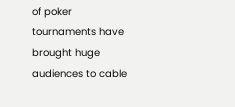of poker tournaments have brought huge audiences to cable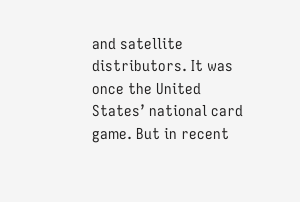and satellite distributors. It was once the United States’ national card game. But in recent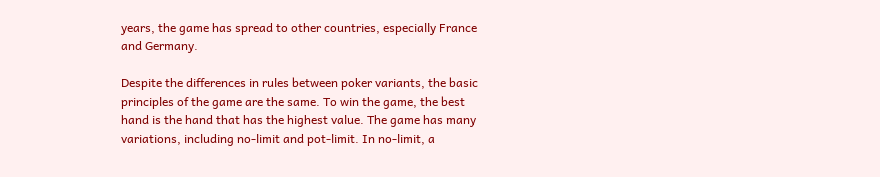years, the game has spread to other countries, especially France and Germany.

Despite the differences in rules between poker variants, the basic principles of the game are the same. To win the game, the best hand is the hand that has the highest value. The game has many variations, including no-limit and pot-limit. In no-limit, a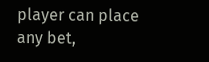player can place any bet,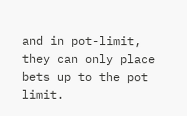and in pot-limit, they can only place bets up to the pot limit.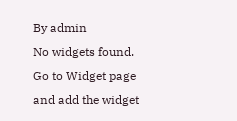By admin
No widgets found. Go to Widget page and add the widget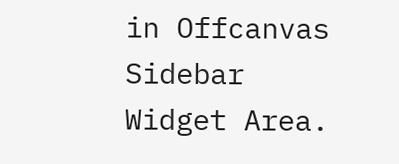in Offcanvas Sidebar Widget Area.